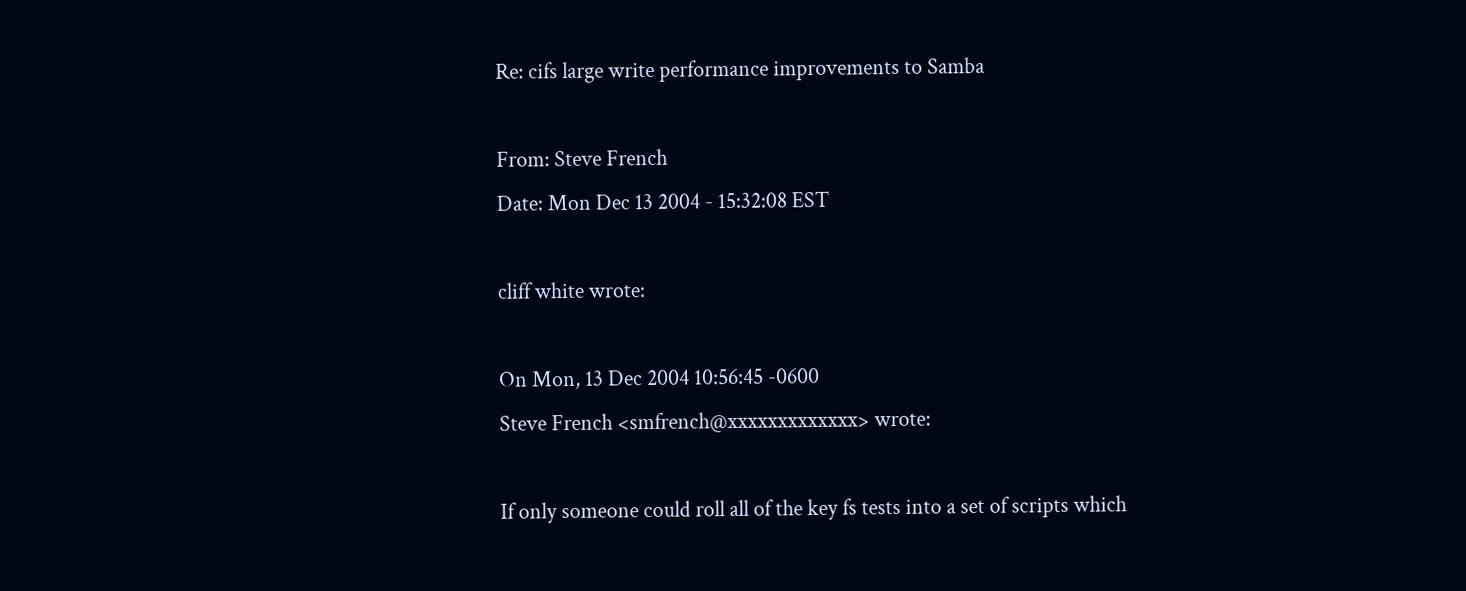Re: cifs large write performance improvements to Samba

From: Steve French
Date: Mon Dec 13 2004 - 15:32:08 EST

cliff white wrote:

On Mon, 13 Dec 2004 10:56:45 -0600
Steve French <smfrench@xxxxxxxxxxxxx> wrote:

If only someone could roll all of the key fs tests into a set of scripts which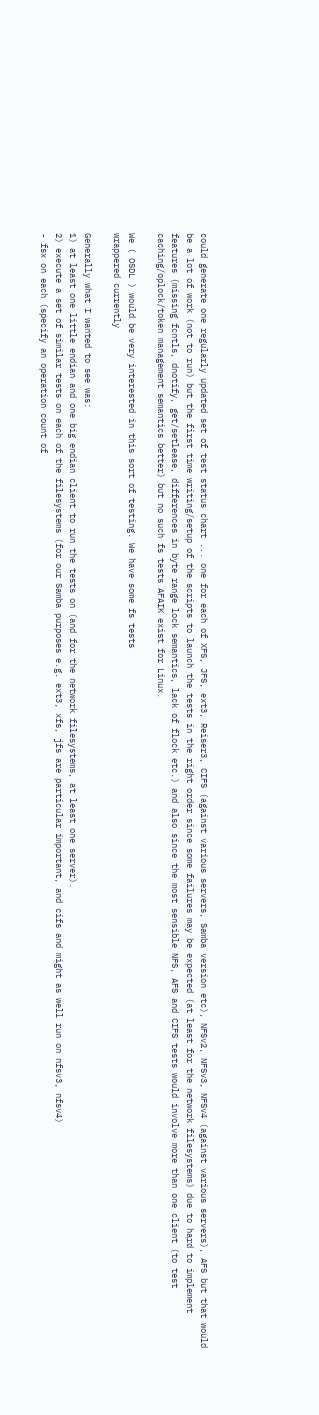could generate one regularly updated set of test status chart ... one for each of XFS, JFS, ext3, Reiser3, CIFS (against various servers, Samba version etc), NFSv2, NFSv3, NFSv4 (against various servers), AFS but that would be a lot of work (not to run) but the first time writing/setup of the scripts to launch the tests in the right order since some failures may be expected (at least for the network filesystems) due to hard to implement features (missing fcntls, dnotify, get/setlease, differences in byte range lock semantics, lack of flock etc.) and also since the most sensible NFS, AFS and CIFS tests would involve more than one client (to test caching/oplock/token management semantics better) but no such fs tests AFAIK exist for Linux.

We ( OSDL ) would be very interested in this sort of testing. We have some fs tests
wrappered currently

Generally what I wanted to see was:
1) at least one little endian and one big endian client to run the tests on (and for the network filesystems, at least one server).
2) execute a set of similar tests on each of the filesystems (for our Samba purposes e.g. ext3, xfs, jfs are particular important, and cifs and might as well run on nfsv3, nfsv4)
- fsx on each (specify an operation count of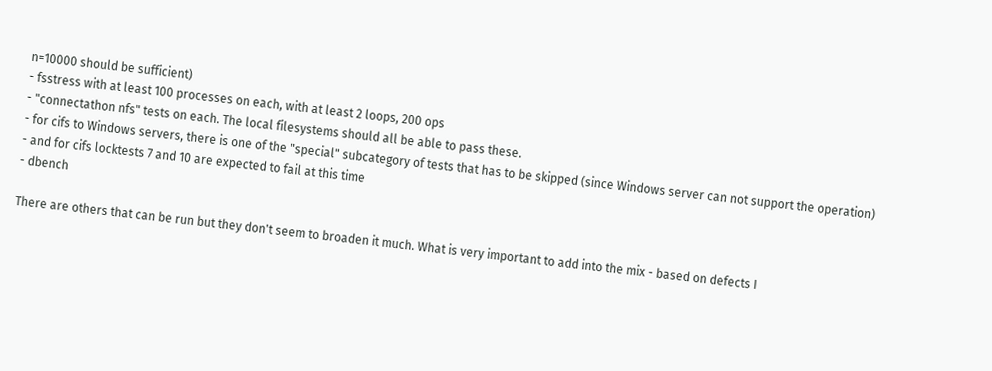n=10000 should be sufficient)
- fsstress with at least 100 processes on each, with at least 2 loops, 200 ops
- "connectathon nfs" tests on each. The local filesystems should all be able to pass these.
- for cifs to Windows servers, there is one of the "special" subcategory of tests that has to be skipped (since Windows server can not support the operation)
- and for cifs locktests 7 and 10 are expected to fail at this time
- dbench

There are others that can be run but they don't seem to broaden it much. What is very important to add into the mix - based on defects I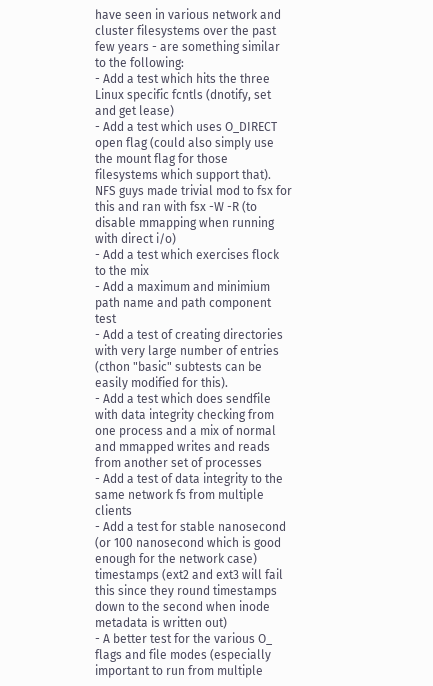have seen in various network and cluster filesystems over the past few years - are something similar to the following:
- Add a test which hits the three Linux specific fcntls (dnotify, set and get lease)
- Add a test which uses O_DIRECT open flag (could also simply use the mount flag for those filesystems which support that). NFS guys made trivial mod to fsx for this and ran with fsx -W -R (to disable mmapping when running with direct i/o)
- Add a test which exercises flock to the mix
- Add a maximum and minimium path name and path component test
- Add a test of creating directories with very large number of entries (cthon "basic" subtests can be easily modified for this).
- Add a test which does sendfile with data integrity checking from one process and a mix of normal and mmapped writes and reads from another set of processes
- Add a test of data integrity to the same network fs from multiple clients
- Add a test for stable nanosecond (or 100 nanosecond which is good enough for the network case) timestamps (ext2 and ext3 will fail this since they round timestamps down to the second when inode metadata is written out)
- A better test for the various O_ flags and file modes (especially important to run from multiple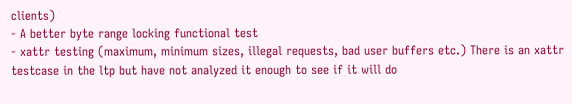clients)
- A better byte range locking functional test
- xattr testing (maximum, minimum sizes, illegal requests, bad user buffers etc.) There is an xattr testcase in the ltp but have not analyzed it enough to see if it will do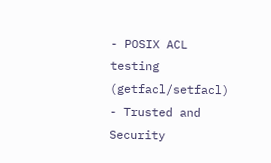- POSIX ACL testing (getfacl/setfacl)
- Trusted and Security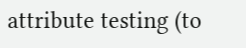attribute testing (to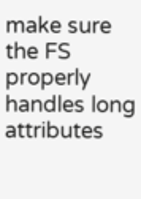make sure the FS properly handles long attributes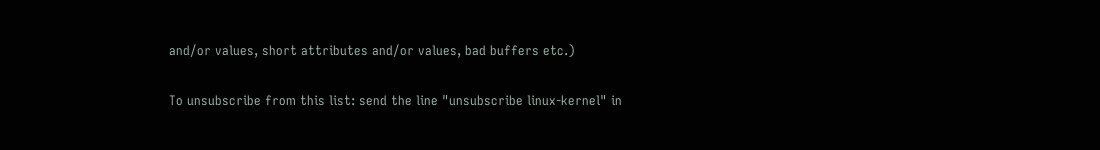and/or values, short attributes and/or values, bad buffers etc.)

To unsubscribe from this list: send the line "unsubscribe linux-kernel" in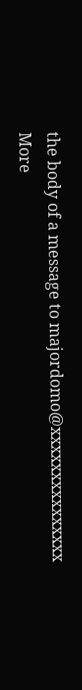the body of a message to majordomo@xxxxxxxxxxxxxxx
More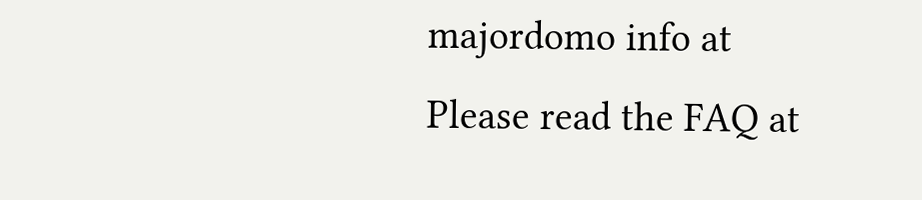majordomo info at
Please read the FAQ at